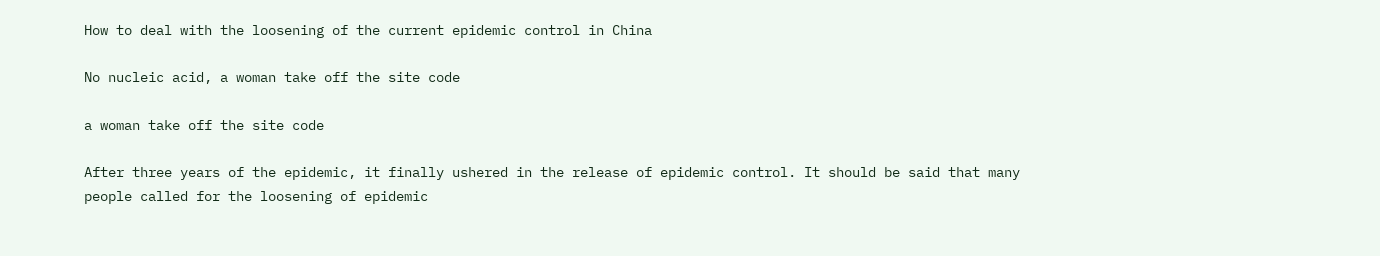How to deal with the loosening of the current epidemic control in China

No nucleic acid, a woman take off the site code

a woman take off the site code

After three years of the epidemic, it finally ushered in the release of epidemic control. It should be said that many people called for the loosening of epidemic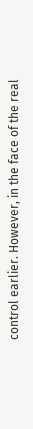control earlier. However, in the face of the real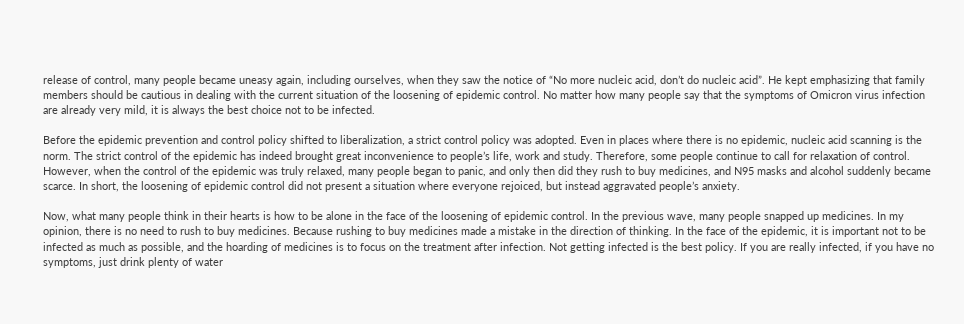release of control, many people became uneasy again, including ourselves, when they saw the notice of “No more nucleic acid, don’t do nucleic acid”. He kept emphasizing that family members should be cautious in dealing with the current situation of the loosening of epidemic control. No matter how many people say that the symptoms of Omicron virus infection are already very mild, it is always the best choice not to be infected.

Before the epidemic prevention and control policy shifted to liberalization, a strict control policy was adopted. Even in places where there is no epidemic, nucleic acid scanning is the norm. The strict control of the epidemic has indeed brought great inconvenience to people’s life, work and study. Therefore, some people continue to call for relaxation of control. However, when the control of the epidemic was truly relaxed, many people began to panic, and only then did they rush to buy medicines, and N95 masks and alcohol suddenly became scarce. In short, the loosening of epidemic control did not present a situation where everyone rejoiced, but instead aggravated people’s anxiety.

Now, what many people think in their hearts is how to be alone in the face of the loosening of epidemic control. In the previous wave, many people snapped up medicines. In my opinion, there is no need to rush to buy medicines. Because rushing to buy medicines made a mistake in the direction of thinking. In the face of the epidemic, it is important not to be infected as much as possible, and the hoarding of medicines is to focus on the treatment after infection. Not getting infected is the best policy. If you are really infected, if you have no symptoms, just drink plenty of water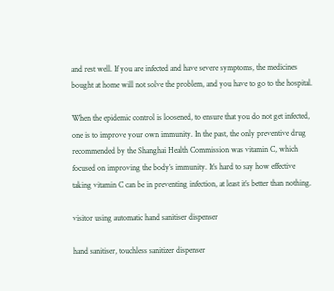and rest well. If you are infected and have severe symptoms, the medicines bought at home will not solve the problem, and you have to go to the hospital.

When the epidemic control is loosened, to ensure that you do not get infected, one is to improve your own immunity. In the past, the only preventive drug recommended by the Shanghai Health Commission was vitamin C, which focused on improving the body’s immunity. It’s hard to say how effective taking vitamin C can be in preventing infection, at least it’s better than nothing.

visitor using automatic hand sanitiser dispenser

hand sanitiser, touchless sanitizer dispenser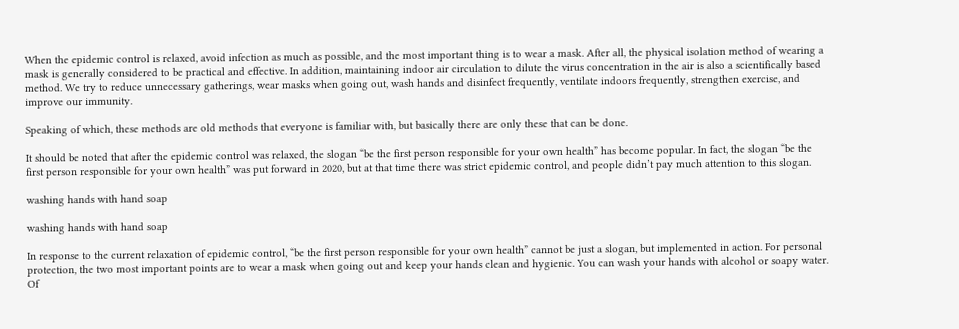When the epidemic control is relaxed, avoid infection as much as possible, and the most important thing is to wear a mask. After all, the physical isolation method of wearing a mask is generally considered to be practical and effective. In addition, maintaining indoor air circulation to dilute the virus concentration in the air is also a scientifically based method. We try to reduce unnecessary gatherings, wear masks when going out, wash hands and disinfect frequently, ventilate indoors frequently, strengthen exercise, and improve our immunity.

Speaking of which, these methods are old methods that everyone is familiar with, but basically there are only these that can be done.

It should be noted that after the epidemic control was relaxed, the slogan “be the first person responsible for your own health” has become popular. In fact, the slogan “be the first person responsible for your own health” was put forward in 2020, but at that time there was strict epidemic control, and people didn’t pay much attention to this slogan.

washing hands with hand soap

washing hands with hand soap

In response to the current relaxation of epidemic control, “be the first person responsible for your own health” cannot be just a slogan, but implemented in action. For personal protection, the two most important points are to wear a mask when going out and keep your hands clean and hygienic. You can wash your hands with alcohol or soapy water. Of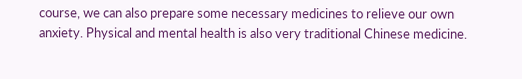course, we can also prepare some necessary medicines to relieve our own anxiety. Physical and mental health is also very traditional Chinese medicine.